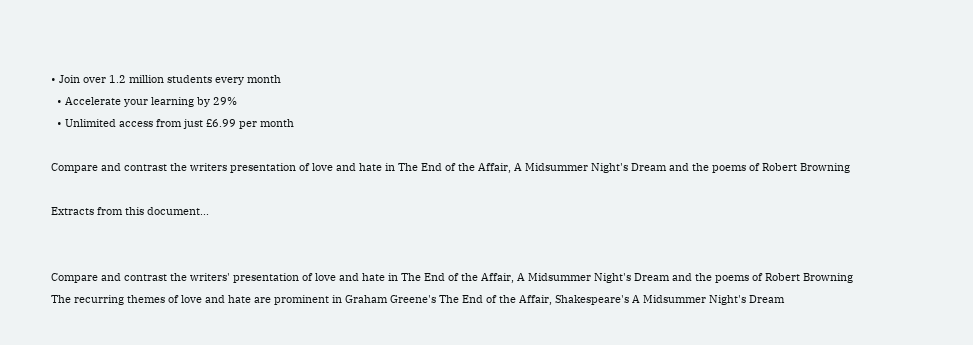• Join over 1.2 million students every month
  • Accelerate your learning by 29%
  • Unlimited access from just £6.99 per month

Compare and contrast the writers presentation of love and hate in The End of the Affair, A Midsummer Night's Dream and the poems of Robert Browning

Extracts from this document...


Compare and contrast the writers' presentation of love and hate in The End of the Affair, A Midsummer Night's Dream and the poems of Robert Browning The recurring themes of love and hate are prominent in Graham Greene's The End of the Affair, Shakespeare's A Midsummer Night's Dream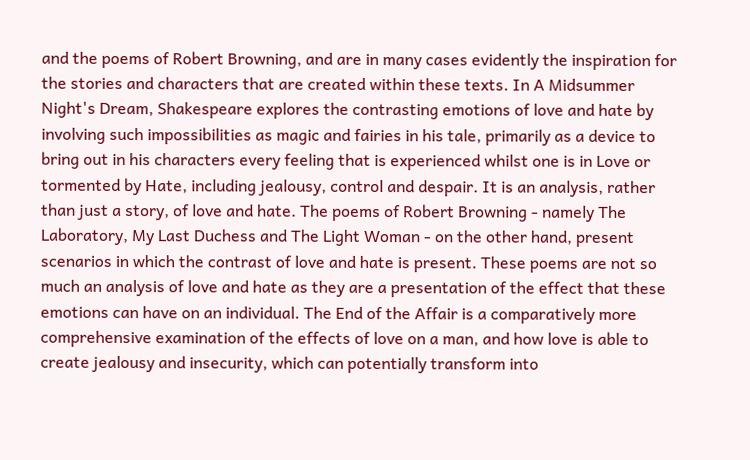and the poems of Robert Browning, and are in many cases evidently the inspiration for the stories and characters that are created within these texts. In A Midsummer Night's Dream, Shakespeare explores the contrasting emotions of love and hate by involving such impossibilities as magic and fairies in his tale, primarily as a device to bring out in his characters every feeling that is experienced whilst one is in Love or tormented by Hate, including jealousy, control and despair. It is an analysis, rather than just a story, of love and hate. The poems of Robert Browning - namely The Laboratory, My Last Duchess and The Light Woman - on the other hand, present scenarios in which the contrast of love and hate is present. These poems are not so much an analysis of love and hate as they are a presentation of the effect that these emotions can have on an individual. The End of the Affair is a comparatively more comprehensive examination of the effects of love on a man, and how love is able to create jealousy and insecurity, which can potentially transform into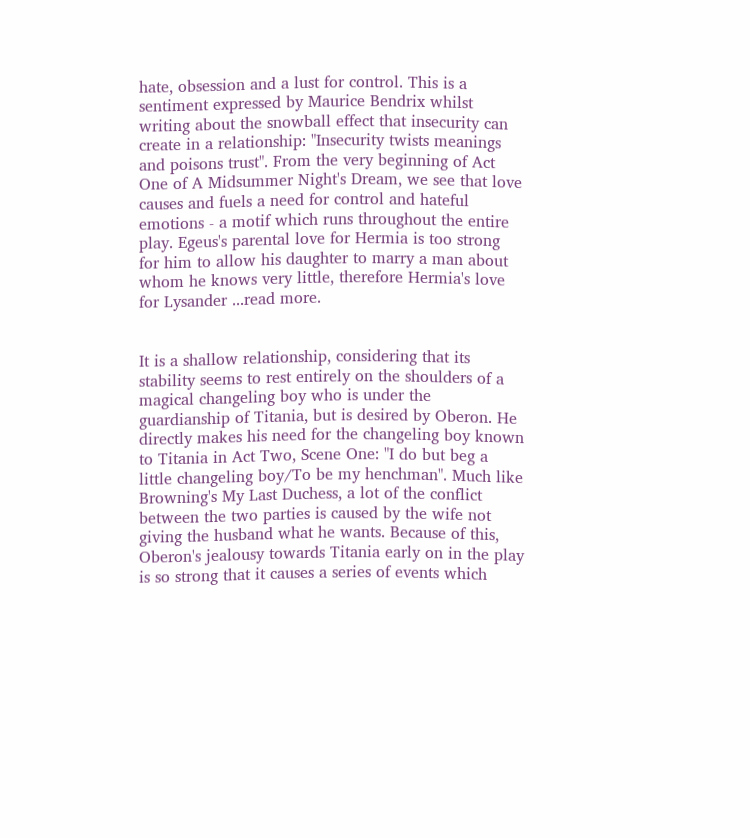hate, obsession and a lust for control. This is a sentiment expressed by Maurice Bendrix whilst writing about the snowball effect that insecurity can create in a relationship: "Insecurity twists meanings and poisons trust". From the very beginning of Act One of A Midsummer Night's Dream, we see that love causes and fuels a need for control and hateful emotions - a motif which runs throughout the entire play. Egeus's parental love for Hermia is too strong for him to allow his daughter to marry a man about whom he knows very little, therefore Hermia's love for Lysander ...read more.


It is a shallow relationship, considering that its stability seems to rest entirely on the shoulders of a magical changeling boy who is under the guardianship of Titania, but is desired by Oberon. He directly makes his need for the changeling boy known to Titania in Act Two, Scene One: "I do but beg a little changeling boy/To be my henchman". Much like Browning's My Last Duchess, a lot of the conflict between the two parties is caused by the wife not giving the husband what he wants. Because of this, Oberon's jealousy towards Titania early on in the play is so strong that it causes a series of events which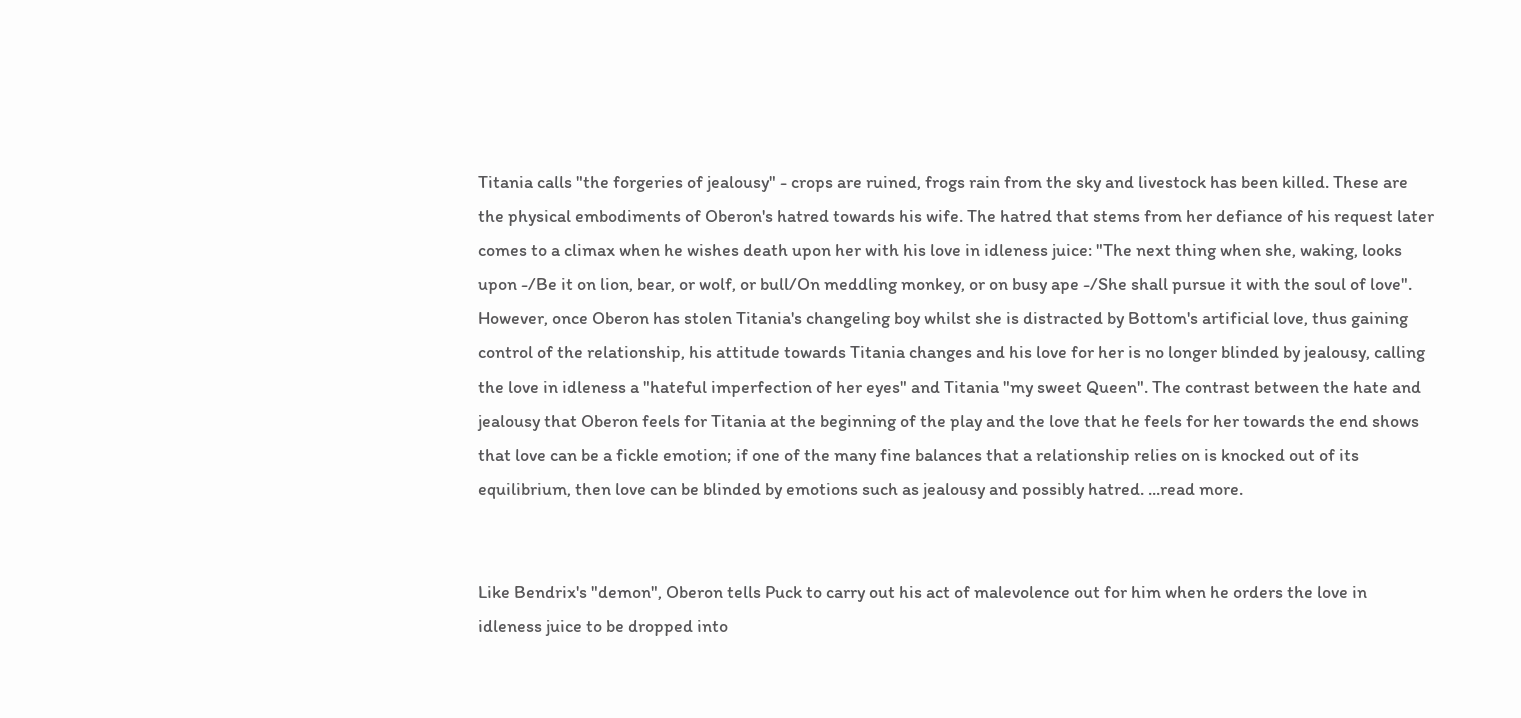Titania calls "the forgeries of jealousy" - crops are ruined, frogs rain from the sky and livestock has been killed. These are the physical embodiments of Oberon's hatred towards his wife. The hatred that stems from her defiance of his request later comes to a climax when he wishes death upon her with his love in idleness juice: "The next thing when she, waking, looks upon -/Be it on lion, bear, or wolf, or bull/On meddling monkey, or on busy ape -/She shall pursue it with the soul of love". However, once Oberon has stolen Titania's changeling boy whilst she is distracted by Bottom's artificial love, thus gaining control of the relationship, his attitude towards Titania changes and his love for her is no longer blinded by jealousy, calling the love in idleness a "hateful imperfection of her eyes" and Titania "my sweet Queen". The contrast between the hate and jealousy that Oberon feels for Titania at the beginning of the play and the love that he feels for her towards the end shows that love can be a fickle emotion; if one of the many fine balances that a relationship relies on is knocked out of its equilibrium, then love can be blinded by emotions such as jealousy and possibly hatred. ...read more.


Like Bendrix's "demon", Oberon tells Puck to carry out his act of malevolence out for him when he orders the love in idleness juice to be dropped into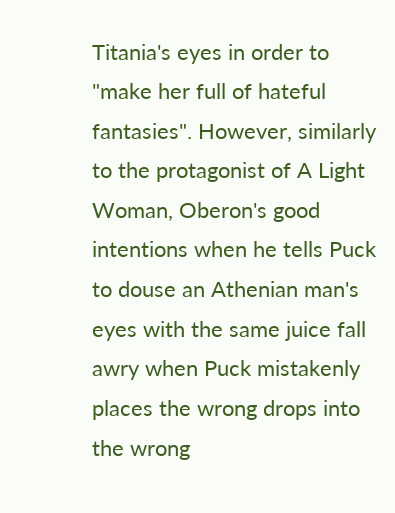Titania's eyes in order to "make her full of hateful fantasies". However, similarly to the protagonist of A Light Woman, Oberon's good intentions when he tells Puck to douse an Athenian man's eyes with the same juice fall awry when Puck mistakenly places the wrong drops into the wrong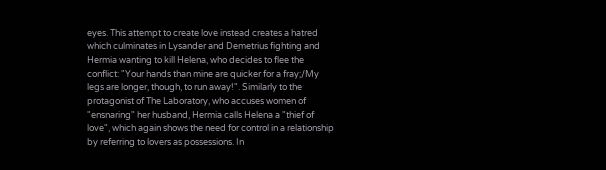eyes. This attempt to create love instead creates a hatred which culminates in Lysander and Demetrius fighting and Hermia wanting to kill Helena, who decides to flee the conflict: "Your hands than mine are quicker for a fray;/My legs are longer, though, to run away!". Similarly to the protagonist of The Laboratory, who accuses women of "ensnaring" her husband, Hermia calls Helena a "thief of love", which again shows the need for control in a relationship by referring to lovers as possessions. In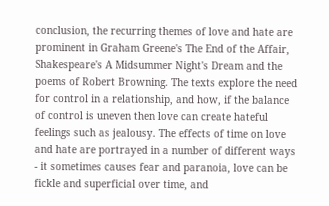conclusion, the recurring themes of love and hate are prominent in Graham Greene's The End of the Affair, Shakespeare's A Midsummer Night's Dream and the poems of Robert Browning. The texts explore the need for control in a relationship, and how, if the balance of control is uneven then love can create hateful feelings such as jealousy. The effects of time on love and hate are portrayed in a number of different ways - it sometimes causes fear and paranoia, love can be fickle and superficial over time, and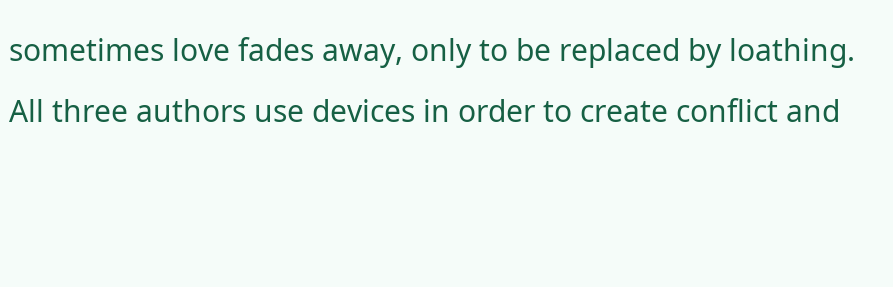sometimes love fades away, only to be replaced by loathing. All three authors use devices in order to create conflict and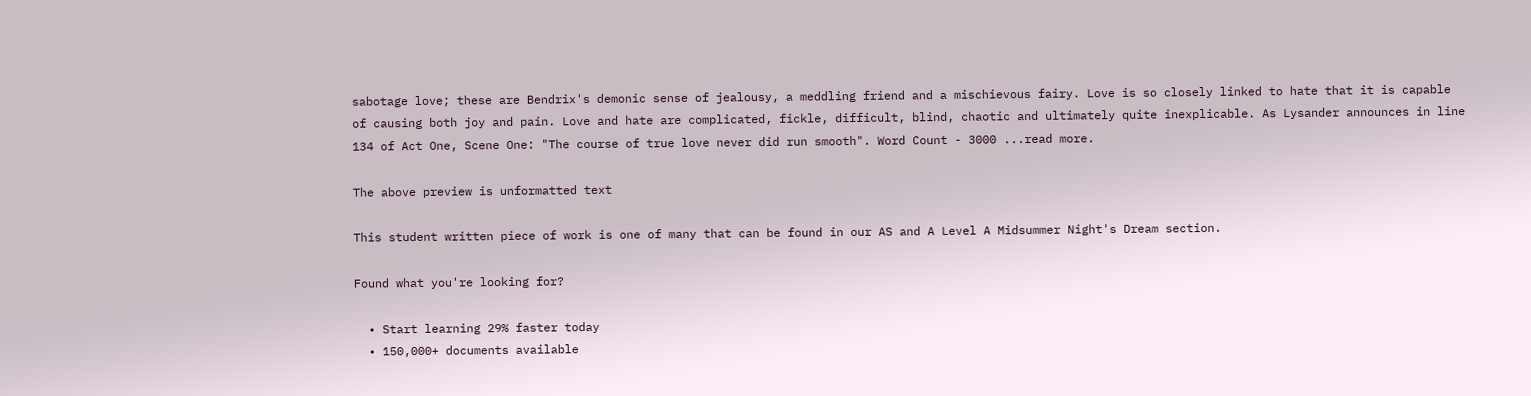sabotage love; these are Bendrix's demonic sense of jealousy, a meddling friend and a mischievous fairy. Love is so closely linked to hate that it is capable of causing both joy and pain. Love and hate are complicated, fickle, difficult, blind, chaotic and ultimately quite inexplicable. As Lysander announces in line 134 of Act One, Scene One: "The course of true love never did run smooth". Word Count - 3000 ...read more.

The above preview is unformatted text

This student written piece of work is one of many that can be found in our AS and A Level A Midsummer Night's Dream section.

Found what you're looking for?

  • Start learning 29% faster today
  • 150,000+ documents available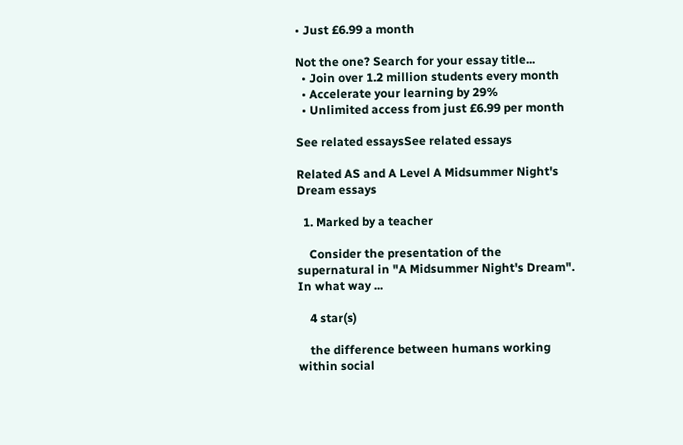• Just £6.99 a month

Not the one? Search for your essay title...
  • Join over 1.2 million students every month
  • Accelerate your learning by 29%
  • Unlimited access from just £6.99 per month

See related essaysSee related essays

Related AS and A Level A Midsummer Night's Dream essays

  1. Marked by a teacher

    Consider the presentation of the supernatural in "A Midsummer Night's Dream". In what way ...

    4 star(s)

    the difference between humans working within social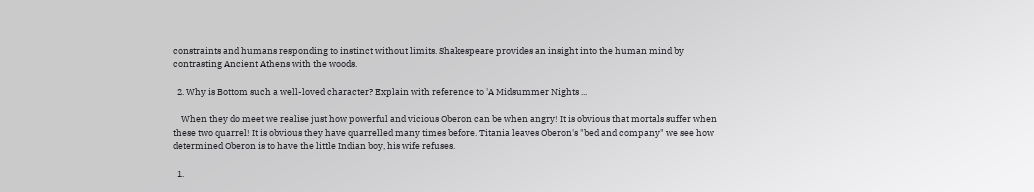constraints and humans responding to instinct without limits. Shakespeare provides an insight into the human mind by contrasting Ancient Athens with the woods.

  2. Why is Bottom such a well-loved character? Explain with reference to 'A Midsummer Nights ...

    When they do meet we realise just how powerful and vicious Oberon can be when angry! It is obvious that mortals suffer when these two quarrel! It is obvious they have quarrelled many times before. Titania leaves Oberon's "bed and company" we see how determined Oberon is to have the little Indian boy, his wife refuses.

  1.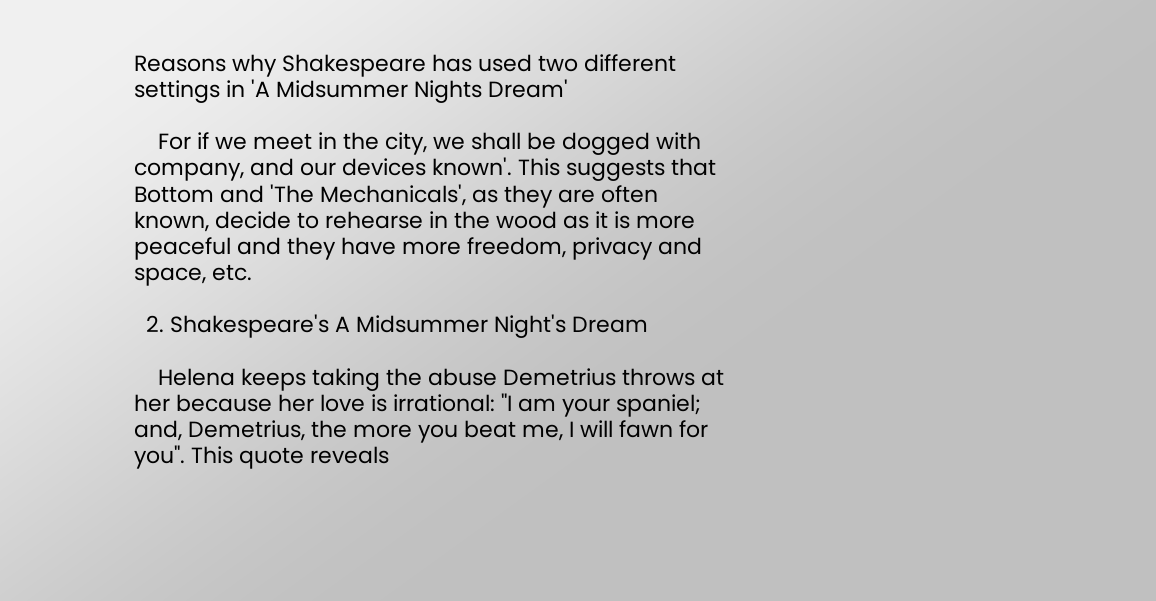Reasons why Shakespeare has used two different settings in 'A Midsummer Nights Dream'

    For if we meet in the city, we shall be dogged with company, and our devices known'. This suggests that Bottom and 'The Mechanicals', as they are often known, decide to rehearse in the wood as it is more peaceful and they have more freedom, privacy and space, etc.

  2. Shakespeare's A Midsummer Night's Dream

    Helena keeps taking the abuse Demetrius throws at her because her love is irrational: "I am your spaniel; and, Demetrius, the more you beat me, I will fawn for you". This quote reveals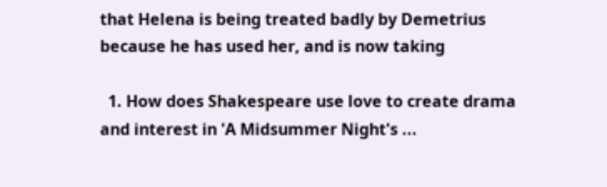that Helena is being treated badly by Demetrius because he has used her, and is now taking

  1. How does Shakespeare use love to create drama and interest in 'A Midsummer Night's ...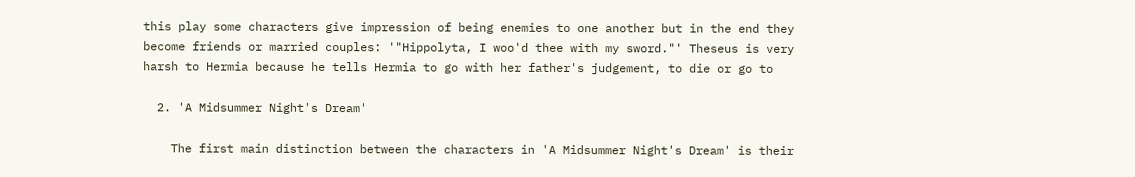this play some characters give impression of being enemies to one another but in the end they become friends or married couples: '"Hippolyta, I woo'd thee with my sword."' Theseus is very harsh to Hermia because he tells Hermia to go with her father's judgement, to die or go to

  2. 'A Midsummer Night's Dream'

    The first main distinction between the characters in 'A Midsummer Night's Dream' is their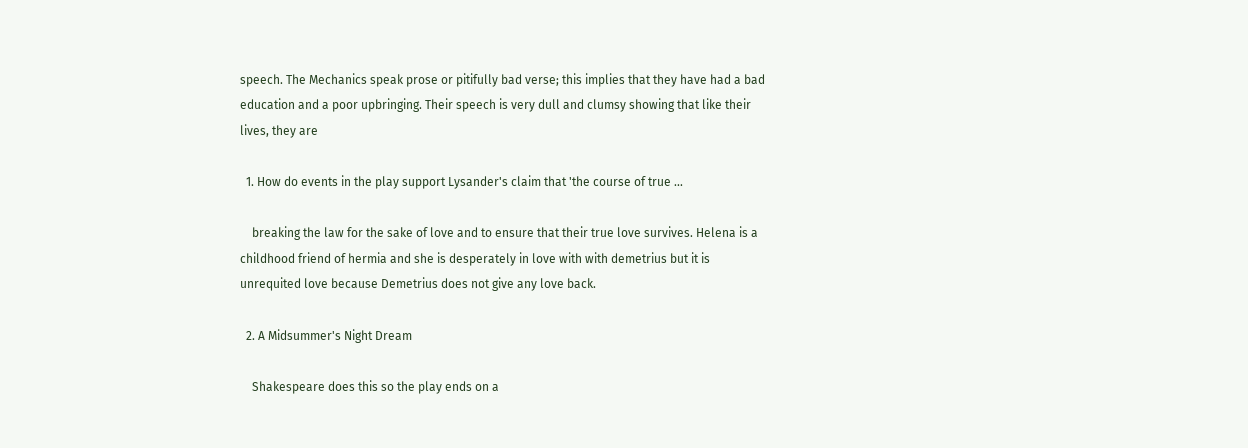speech. The Mechanics speak prose or pitifully bad verse; this implies that they have had a bad education and a poor upbringing. Their speech is very dull and clumsy showing that like their lives, they are

  1. How do events in the play support Lysander's claim that 'the course of true ...

    breaking the law for the sake of love and to ensure that their true love survives. Helena is a childhood friend of hermia and she is desperately in love with with demetrius but it is unrequited love because Demetrius does not give any love back.

  2. A Midsummer's Night Dream

    Shakespeare does this so the play ends on a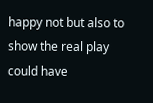happy not but also to show the real play could have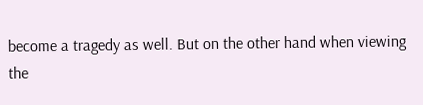become a tragedy as well. But on the other hand when viewing the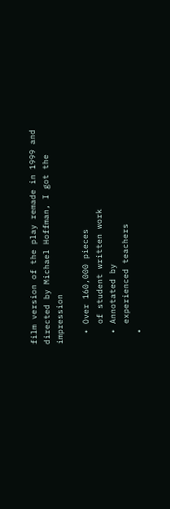film version of the play remade in 1999 and directed by Michael Hoffman, I got the impression

  • Over 160,000 pieces
    of student written work
  • Annotated by
    experienced teachers
  •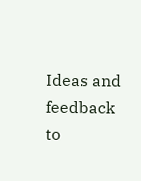Ideas and feedback to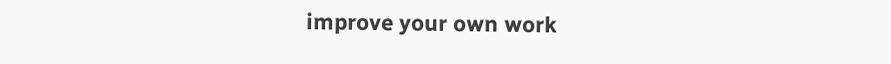improve your own work